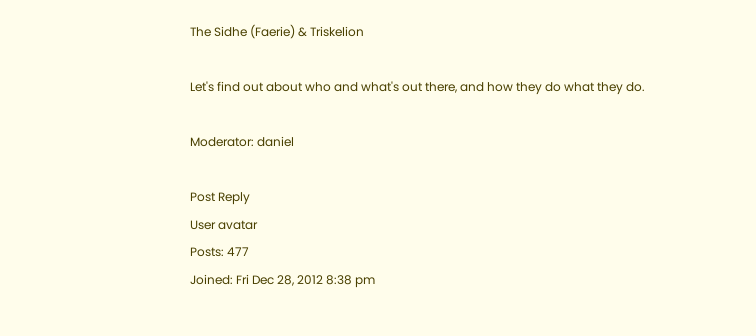The Sidhe (Faerie) & Triskelion

Let's find out about who and what's out there, and how they do what they do.

Moderator: daniel

Post Reply
User avatar
Posts: 477
Joined: Fri Dec 28, 2012 8:38 pm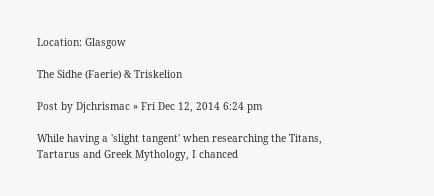Location: Glasgow

The Sidhe (Faerie) & Triskelion

Post by Djchrismac » Fri Dec 12, 2014 6:24 pm

While having a 'slight tangent' when researching the Titans, Tartarus and Greek Mythology, I chanced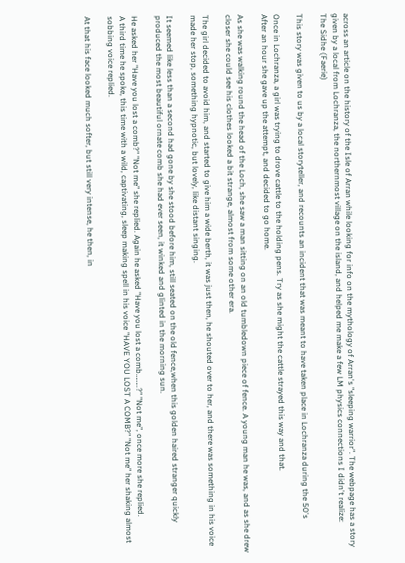across an article on the history of the Isle of Arran while looking for info on the mythology of Arran's "sleeping warrior". The webpage has a story given by a local from Lochranza, the northernmost village on the island, and helped me make a few LM physics connections I didn't realize:
The Sidhe (Faerie)

This story was given to us by a local storyteller, and recounts an incident that was meant to have taken place in Lochranza during the 50's

Once in Lochranza, a girl was trying to drove cattle to the holding pens. Try as she might the cattle strayed this way and that.
After an hour she gave up the attempt, and decided to go home.

As she was walking round the head of the Loch, she saw a man sitting on an old tumbledown piece of fence. A young man he was, and as she drew closer she could see his clothes looked a bit strange, almost from some other era.

The girl decided to avoid him, and started to give him a wide berth, it was just then, he shouted over to her, and there was something in his voice made her stop, something hypnotic, but lovely, like distant singing.

It seemed like less than a second had gone by she stood before him, still seated on the old fence,when this golden haired stranger quickly produced the most beautiful ornate comb she had ever seen, it winked and glinted in the morning sun.

He asked her "Have you lost a comb?" "Not me" she replied. Again he asked "Have you lost a comb……..?" "Not me", once more she replied.
A third time he spoke, this time with a wild, captivating, sleep making spell in his voice "HAVE YOU LOST A COMB?" "Not me" her shaking almost sobbing voice replied.

At that his face looked much softer, but still very intense, he then, in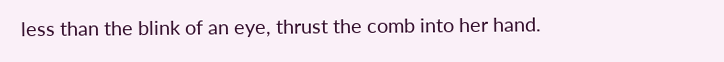less than the blink of an eye, thrust the comb into her hand.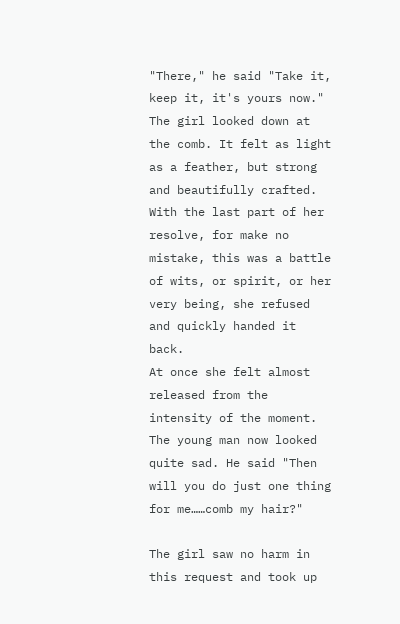"There," he said "Take it, keep it, it's yours now." The girl looked down at the comb. It felt as light as a feather, but strong and beautifully crafted. With the last part of her resolve, for make no mistake, this was a battle of wits, or spirit, or her very being, she refused and quickly handed it back.
At once she felt almost released from the intensity of the moment. The young man now looked quite sad. He said "Then will you do just one thing for me……comb my hair?"

The girl saw no harm in this request and took up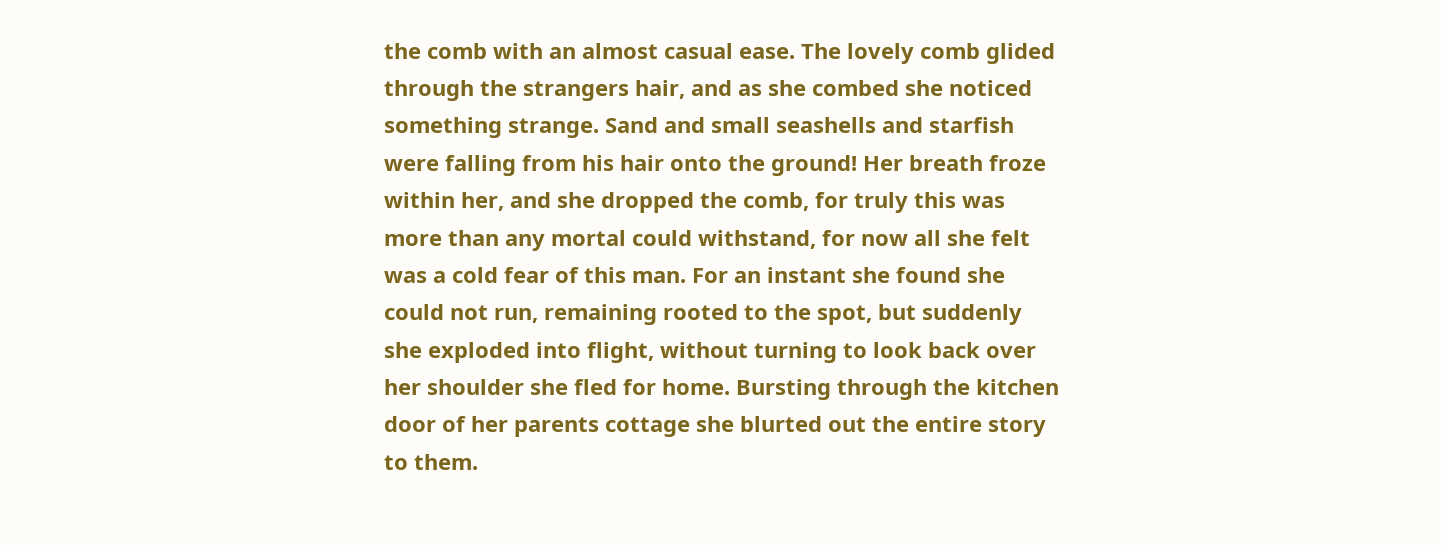the comb with an almost casual ease. The lovely comb glided through the strangers hair, and as she combed she noticed something strange. Sand and small seashells and starfish were falling from his hair onto the ground! Her breath froze within her, and she dropped the comb, for truly this was more than any mortal could withstand, for now all she felt was a cold fear of this man. For an instant she found she could not run, remaining rooted to the spot, but suddenly she exploded into flight, without turning to look back over her shoulder she fled for home. Bursting through the kitchen door of her parents cottage she blurted out the entire story to them.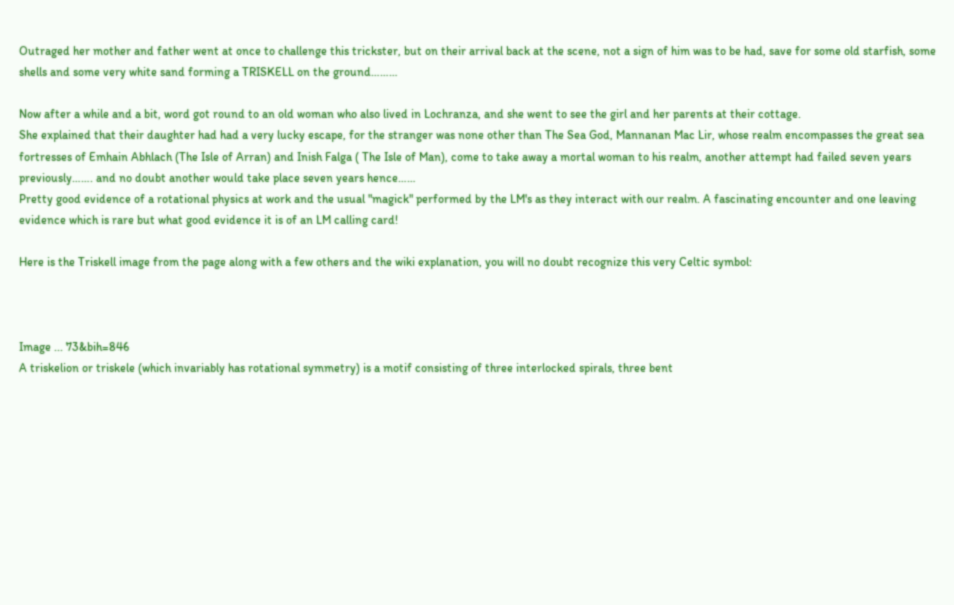Outraged her mother and father went at once to challenge this trickster, but on their arrival back at the scene, not a sign of him was to be had, save for some old starfish, some shells and some very white sand forming a TRISKELL on the ground………

Now after a while and a bit, word got round to an old woman who also lived in Lochranza, and she went to see the girl and her parents at their cottage.
She explained that their daughter had had a very lucky escape, for the stranger was none other than The Sea God, Mannanan Mac Lir, whose realm encompasses the great sea fortresses of Emhain Abhlach (The Isle of Arran) and Inish Falga ( The Isle of Man), come to take away a mortal woman to his realm, another attempt had failed seven years previously……. and no doubt another would take place seven years hence……
Pretty good evidence of a rotational physics at work and the usual "magick" performed by the LM's as they interact with our realm. A fascinating encounter and one leaving evidence which is rare but what good evidence it is of an LM calling card!

Here is the Triskell image from the page along with a few others and the wiki explanation, you will no doubt recognize this very Celtic symbol:



Image ... 73&bih=846
A triskelion or triskele (which invariably has rotational symmetry) is a motif consisting of three interlocked spirals, three bent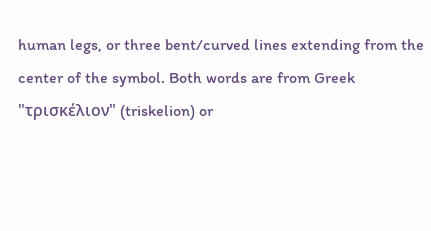human legs, or three bent/curved lines extending from the center of the symbol. Both words are from Greek "τρισκέλιον" (triskelion) or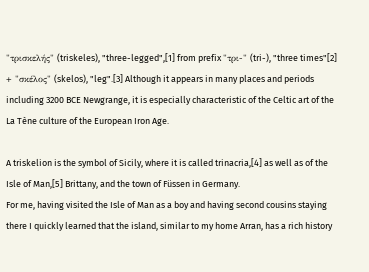"τρισκελής" (triskeles), "three-legged",[1] from prefix "τρι-" (tri-), "three times"[2] + "σκέλος" (skelos), "leg".[3] Although it appears in many places and periods including 3200 BCE Newgrange, it is especially characteristic of the Celtic art of the La Tène culture of the European Iron Age.

A triskelion is the symbol of Sicily, where it is called trinacria,[4] as well as of the Isle of Man,[5] Brittany, and the town of Füssen in Germany.
For me, having visited the Isle of Man as a boy and having second cousins staying there I quickly learned that the island, similar to my home Arran, has a rich history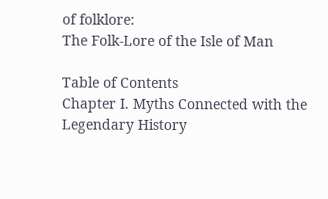of folklore:
The Folk-Lore of the Isle of Man

Table of Contents
Chapter I. Myths Connected with the Legendary History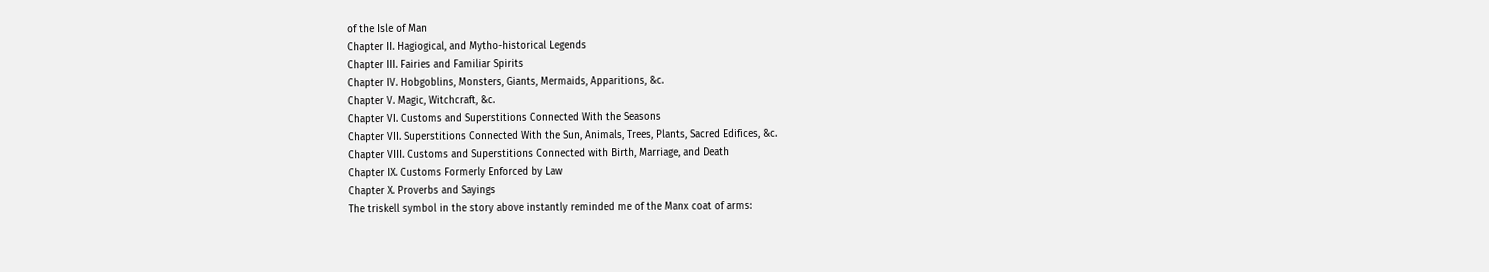of the Isle of Man
Chapter II. Hagiogical, and Mytho-historical Legends
Chapter III. Fairies and Familiar Spirits
Chapter IV. Hobgoblins, Monsters, Giants, Mermaids, Apparitions, &c.
Chapter V. Magic, Witchcraft, &c.
Chapter VI. Customs and Superstitions Connected With the Seasons
Chapter VII. Superstitions Connected With the Sun, Animals, Trees, Plants, Sacred Edifices, &c.
Chapter VIII. Customs and Superstitions Connected with Birth, Marriage, and Death
Chapter IX. Customs Formerly Enforced by Law
Chapter X. Proverbs and Sayings
The triskell symbol in the story above instantly reminded me of the Manx coat of arms: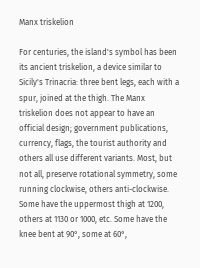Manx triskelion

For centuries, the island's symbol has been its ancient triskelion, a device similar to Sicily's Trinacria: three bent legs, each with a spur, joined at the thigh. The Manx triskelion does not appear to have an official design; government publications, currency, flags, the tourist authority and others all use different variants. Most, but not all, preserve rotational symmetry, some running clockwise, others anti-clockwise. Some have the uppermost thigh at 1200, others at 1130 or 1000, etc. Some have the knee bent at 90°, some at 60°,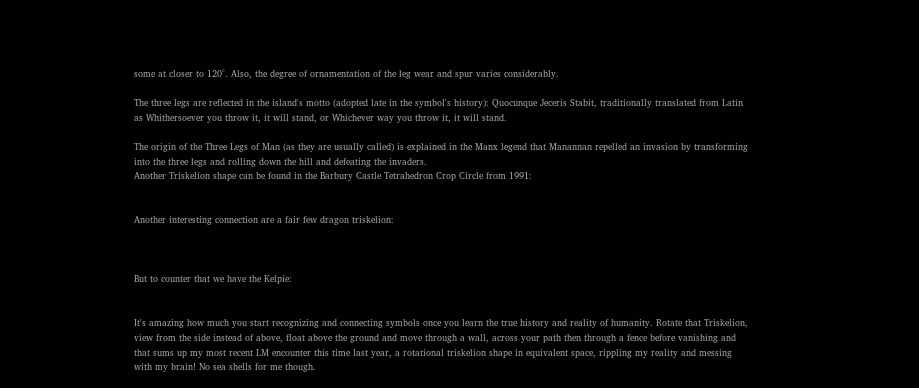some at closer to 120°. Also, the degree of ornamentation of the leg wear and spur varies considerably.

The three legs are reflected in the island's motto (adopted late in the symbol's history): Quocunque Jeceris Stabit, traditionally translated from Latin as Whithersoever you throw it, it will stand, or Whichever way you throw it, it will stand.

The origin of the Three Legs of Man (as they are usually called) is explained in the Manx legend that Manannan repelled an invasion by transforming into the three legs and rolling down the hill and defeating the invaders.
Another Triskelion shape can be found in the Barbury Castle Tetrahedron Crop Circle from 1991:


Another interesting connection are a fair few dragon triskelion:



But to counter that we have the Kelpie:


It's amazing how much you start recognizing and connecting symbols once you learn the true history and reality of humanity. Rotate that Triskelion, view from the side instead of above, float above the ground and move through a wall, across your path then through a fence before vanishing and that sums up my most recent LM encounter this time last year, a rotational triskelion shape in equivalent space, rippling my reality and messing with my brain! No sea shells for me though.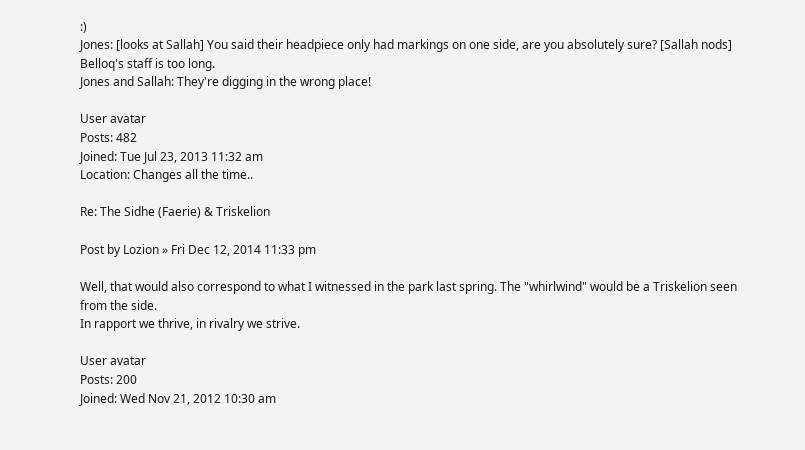:)
Jones: [looks at Sallah] You said their headpiece only had markings on one side, are you absolutely sure? [Sallah nods] Belloq's staff is too long.
Jones and Sallah: They're digging in the wrong place!

User avatar
Posts: 482
Joined: Tue Jul 23, 2013 11:32 am
Location: Changes all the time..

Re: The Sidhe (Faerie) & Triskelion

Post by Lozion » Fri Dec 12, 2014 11:33 pm

Well, that would also correspond to what I witnessed in the park last spring. The "whirlwind" would be a Triskelion seen from the side.
In rapport we thrive, in rivalry we strive.

User avatar
Posts: 200
Joined: Wed Nov 21, 2012 10:30 am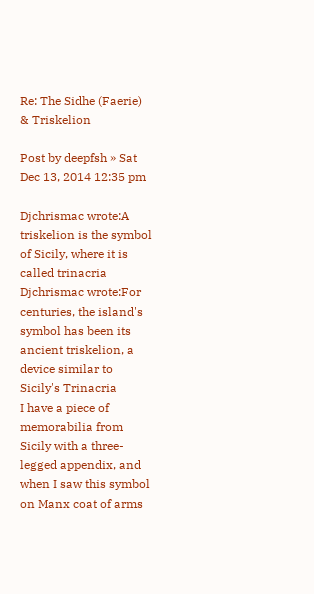Re: The Sidhe (Faerie) & Triskelion

Post by deepfsh » Sat Dec 13, 2014 12:35 pm

Djchrismac wrote:A triskelion is the symbol of Sicily, where it is called trinacria
Djchrismac wrote:For centuries, the island's symbol has been its ancient triskelion, a device similar to Sicily's Trinacria
I have a piece of memorabilia from Sicily with a three-legged appendix, and when I saw this symbol on Manx coat of arms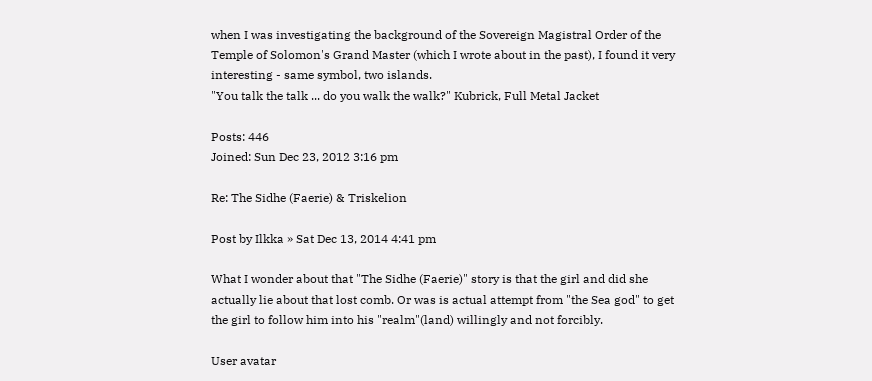when I was investigating the background of the Sovereign Magistral Order of the Temple of Solomon's Grand Master (which I wrote about in the past), I found it very interesting - same symbol, two islands.
"You talk the talk ... do you walk the walk?" Kubrick, Full Metal Jacket

Posts: 446
Joined: Sun Dec 23, 2012 3:16 pm

Re: The Sidhe (Faerie) & Triskelion

Post by Ilkka » Sat Dec 13, 2014 4:41 pm

What I wonder about that "The Sidhe (Faerie)" story is that the girl and did she actually lie about that lost comb. Or was is actual attempt from "the Sea god" to get the girl to follow him into his "realm"(land) willingly and not forcibly.

User avatar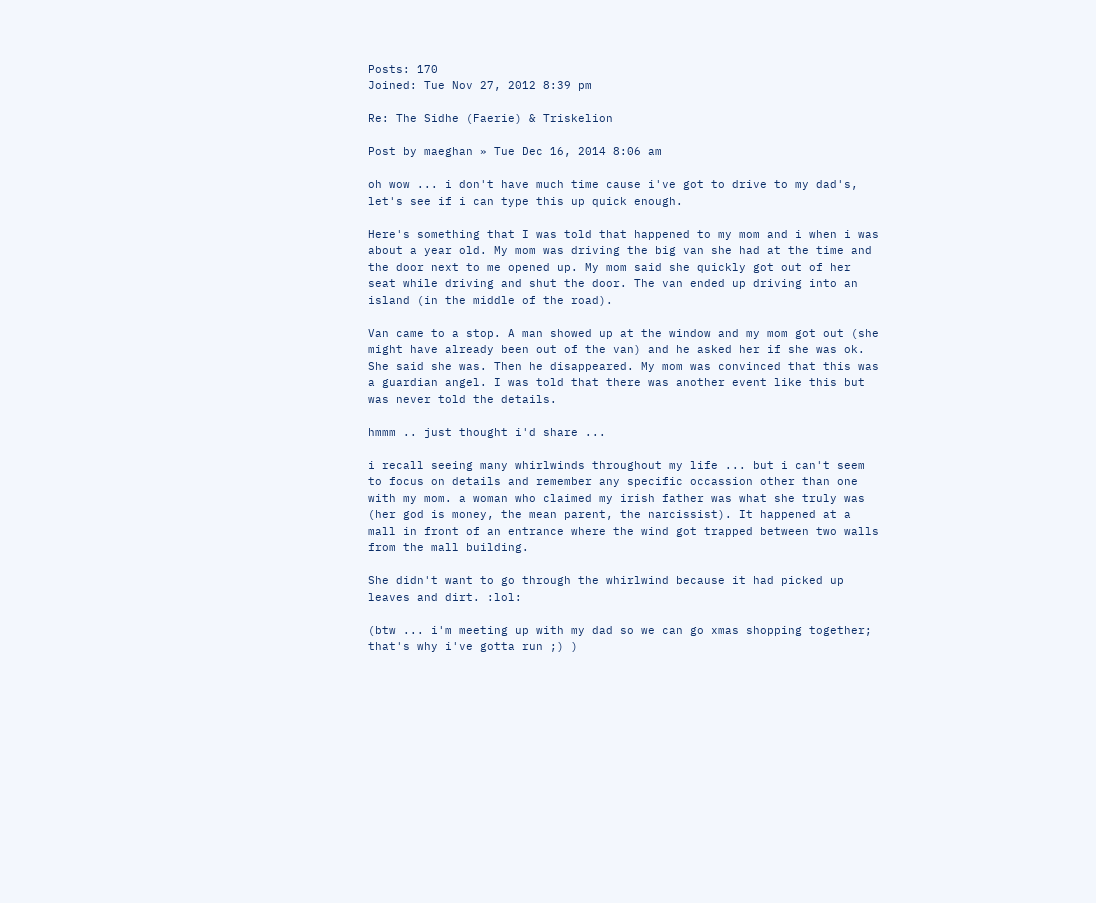Posts: 170
Joined: Tue Nov 27, 2012 8:39 pm

Re: The Sidhe (Faerie) & Triskelion

Post by maeghan » Tue Dec 16, 2014 8:06 am

oh wow ... i don't have much time cause i've got to drive to my dad's, let's see if i can type this up quick enough.

Here's something that I was told that happened to my mom and i when i was about a year old. My mom was driving the big van she had at the time and the door next to me opened up. My mom said she quickly got out of her seat while driving and shut the door. The van ended up driving into an island (in the middle of the road).

Van came to a stop. A man showed up at the window and my mom got out (she might have already been out of the van) and he asked her if she was ok. She said she was. Then he disappeared. My mom was convinced that this was a guardian angel. I was told that there was another event like this but was never told the details.

hmmm .. just thought i'd share ...

i recall seeing many whirlwinds throughout my life ... but i can't seem to focus on details and remember any specific occassion other than one with my mom. a woman who claimed my irish father was what she truly was (her god is money, the mean parent, the narcissist). It happened at a mall in front of an entrance where the wind got trapped between two walls from the mall building.

She didn't want to go through the whirlwind because it had picked up leaves and dirt. :lol:

(btw ... i'm meeting up with my dad so we can go xmas shopping together; that's why i've gotta run ;) )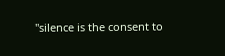"silence is the consent to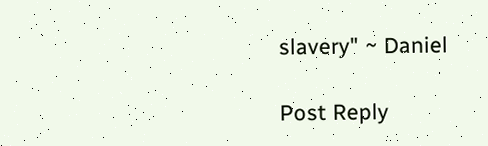slavery" ~ Daniel

Post Reply